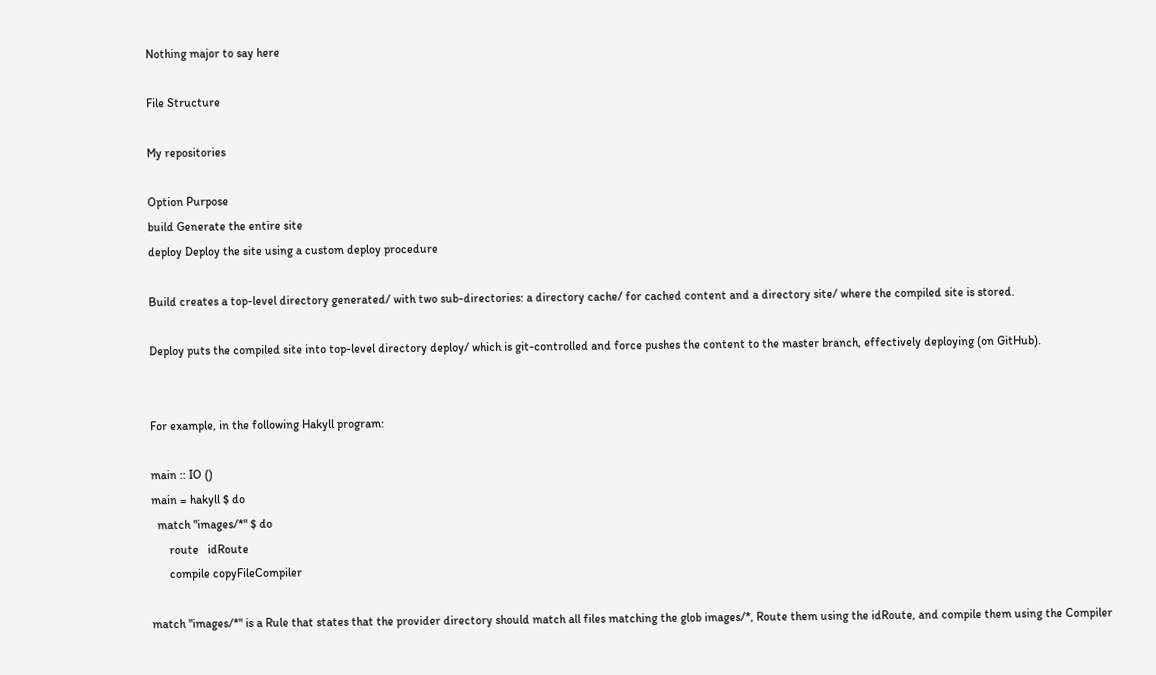Nothing major to say here

File Structure

My repositories

Option Purpose
build Generate the entire site
deploy Deploy the site using a custom deploy procedure

Build creates a top-level directory generated/ with two sub-directories: a directory cache/ for cached content and a directory site/ where the compiled site is stored.

Deploy puts the compiled site into top-level directory deploy/ which is git-controlled and force pushes the content to the master branch, effectively deploying (on GitHub).


For example, in the following Hakyll program:

main :: IO ()
main = hakyll $ do
  match "images/*" $ do
      route   idRoute
      compile copyFileCompiler

match "images/*" is a Rule that states that the provider directory should match all files matching the glob images/*, Route them using the idRoute, and compile them using the Compiler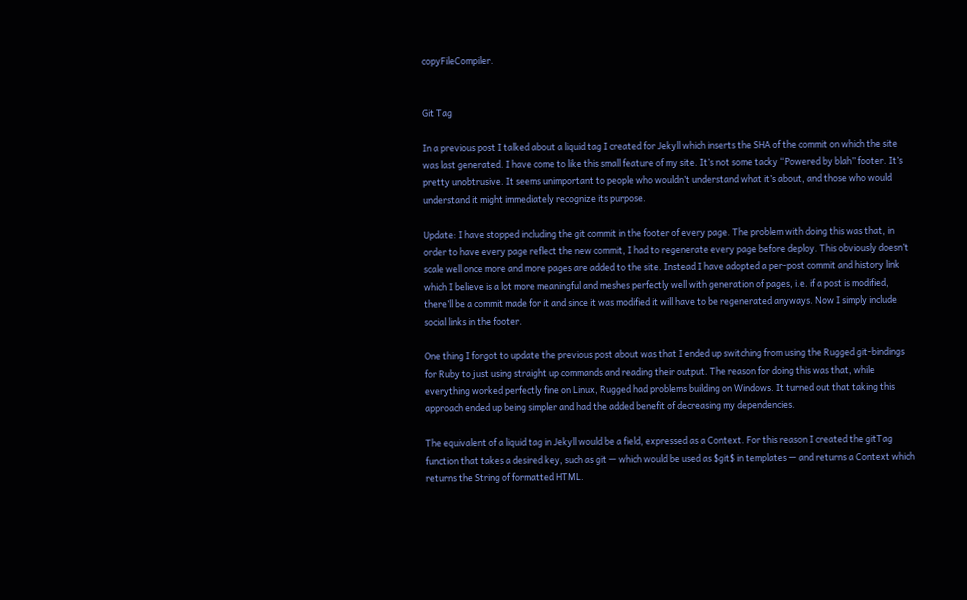copyFileCompiler.


Git Tag

In a previous post I talked about a liquid tag I created for Jekyll which inserts the SHA of the commit on which the site was last generated. I have come to like this small feature of my site. It’s not some tacky “Powered by blah” footer. It’s pretty unobtrusive. It seems unimportant to people who wouldn’t understand what it’s about, and those who would understand it might immediately recognize its purpose.

Update: I have stopped including the git commit in the footer of every page. The problem with doing this was that, in order to have every page reflect the new commit, I had to regenerate every page before deploy. This obviously doesn’t scale well once more and more pages are added to the site. Instead I have adopted a per-post commit and history link which I believe is a lot more meaningful and meshes perfectly well with generation of pages, i.e. if a post is modified, there’ll be a commit made for it and since it was modified it will have to be regenerated anyways. Now I simply include social links in the footer.

One thing I forgot to update the previous post about was that I ended up switching from using the Rugged git-bindings for Ruby to just using straight up commands and reading their output. The reason for doing this was that, while everything worked perfectly fine on Linux, Rugged had problems building on Windows. It turned out that taking this approach ended up being simpler and had the added benefit of decreasing my dependencies.

The equivalent of a liquid tag in Jekyll would be a field, expressed as a Context. For this reason I created the gitTag function that takes a desired key, such as git — which would be used as $git$ in templates — and returns a Context which returns the String of formatted HTML.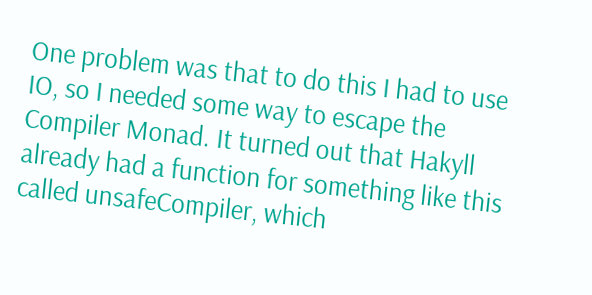One problem was that to do this I had to use IO, so I needed some way to escape the Compiler Monad. It turned out that Hakyll already had a function for something like this called unsafeCompiler, which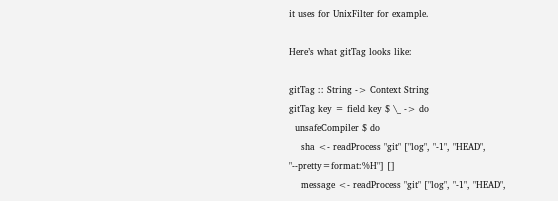it uses for UnixFilter for example.

Here’s what gitTag looks like:

gitTag :: String -> Context String
gitTag key = field key $ \_ -> do
  unsafeCompiler $ do
    sha <- readProcess "git" ["log", "-1", "HEAD", "--pretty=format:%H"] []
    message <- readProcess "git" ["log", "-1", "HEAD",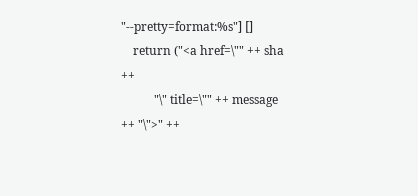"--pretty=format:%s"] []
    return ("<a href=\"" ++ sha ++
           "\" title=\"" ++ message ++ "\">" ++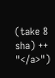(take 8 sha) ++ "</a>")